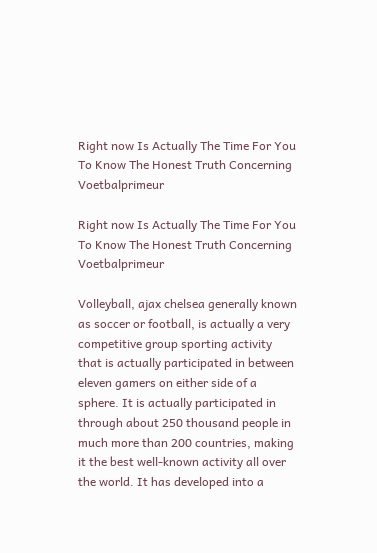Right now Is Actually The Time For You To Know The Honest Truth Concerning Voetbalprimeur

Right now Is Actually The Time For You To Know The Honest Truth Concerning Voetbalprimeur

Volleyball, ajax chelsea generally known as soccer or football, is actually a very competitive group sporting activity that is actually participated in between eleven gamers on either side of a sphere. It is actually participated in through about 250 thousand people in much more than 200 countries, making it the best well-known activity all over the world. It has developed into a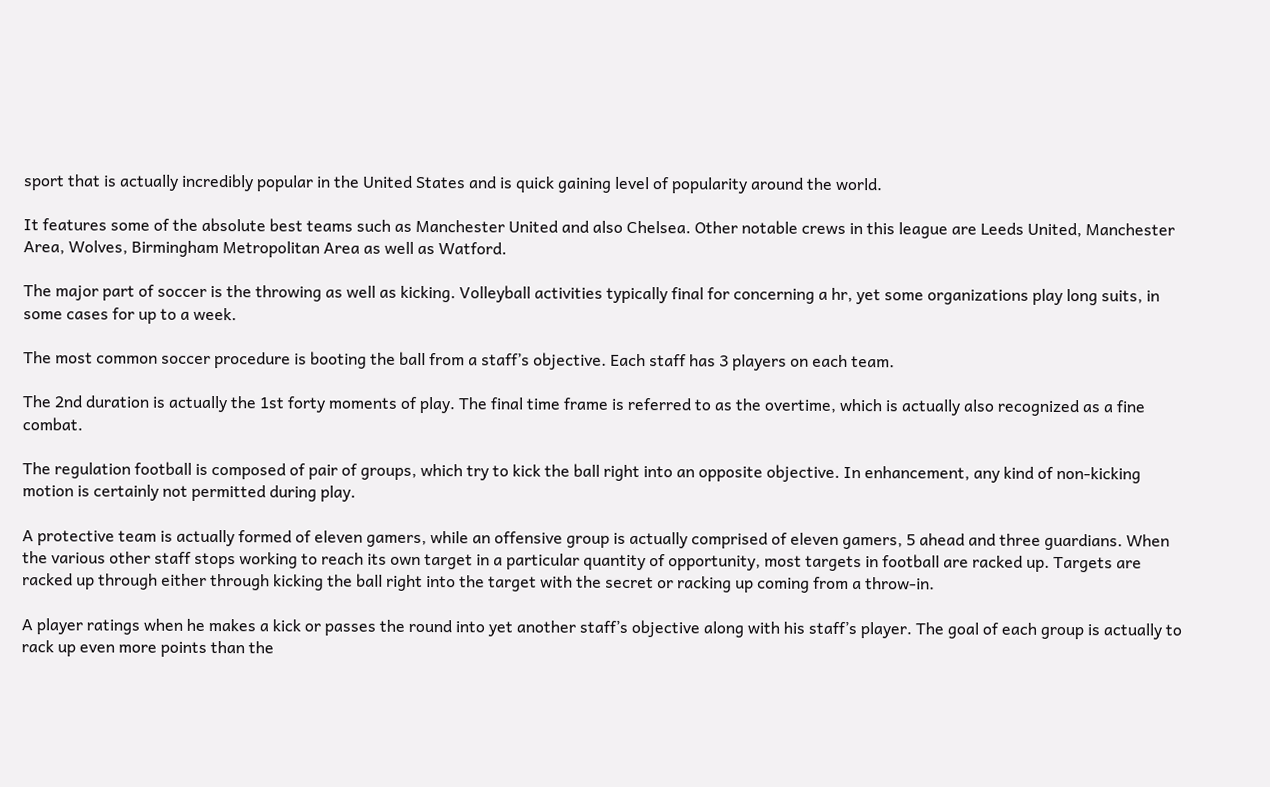sport that is actually incredibly popular in the United States and is quick gaining level of popularity around the world.

It features some of the absolute best teams such as Manchester United and also Chelsea. Other notable crews in this league are Leeds United, Manchester Area, Wolves, Birmingham Metropolitan Area as well as Watford.

The major part of soccer is the throwing as well as kicking. Volleyball activities typically final for concerning a hr, yet some organizations play long suits, in some cases for up to a week.

The most common soccer procedure is booting the ball from a staff’s objective. Each staff has 3 players on each team.

The 2nd duration is actually the 1st forty moments of play. The final time frame is referred to as the overtime, which is actually also recognized as a fine combat.

The regulation football is composed of pair of groups, which try to kick the ball right into an opposite objective. In enhancement, any kind of non-kicking motion is certainly not permitted during play.

A protective team is actually formed of eleven gamers, while an offensive group is actually comprised of eleven gamers, 5 ahead and three guardians. When the various other staff stops working to reach its own target in a particular quantity of opportunity, most targets in football are racked up. Targets are racked up through either through kicking the ball right into the target with the secret or racking up coming from a throw-in.

A player ratings when he makes a kick or passes the round into yet another staff’s objective along with his staff’s player. The goal of each group is actually to rack up even more points than the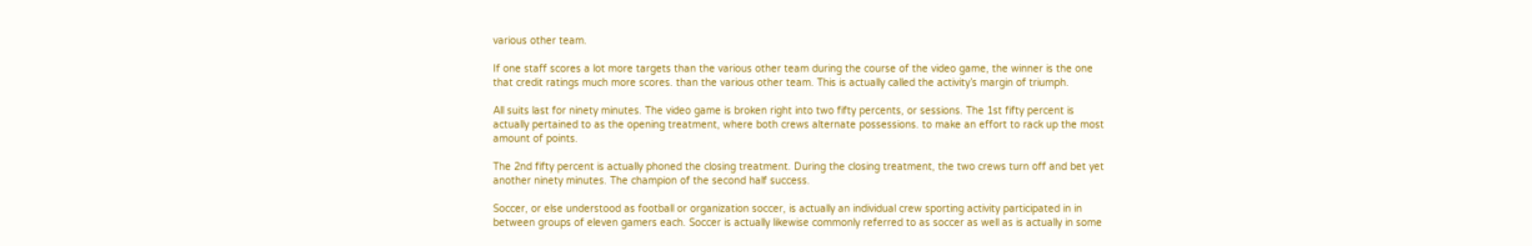various other team.

If one staff scores a lot more targets than the various other team during the course of the video game, the winner is the one that credit ratings much more scores. than the various other team. This is actually called the activity’s margin of triumph.

All suits last for ninety minutes. The video game is broken right into two fifty percents, or sessions. The 1st fifty percent is actually pertained to as the opening treatment, where both crews alternate possessions. to make an effort to rack up the most amount of points.

The 2nd fifty percent is actually phoned the closing treatment. During the closing treatment, the two crews turn off and bet yet another ninety minutes. The champion of the second half success.

Soccer, or else understood as football or organization soccer, is actually an individual crew sporting activity participated in in between groups of eleven gamers each. Soccer is actually likewise commonly referred to as soccer as well as is actually in some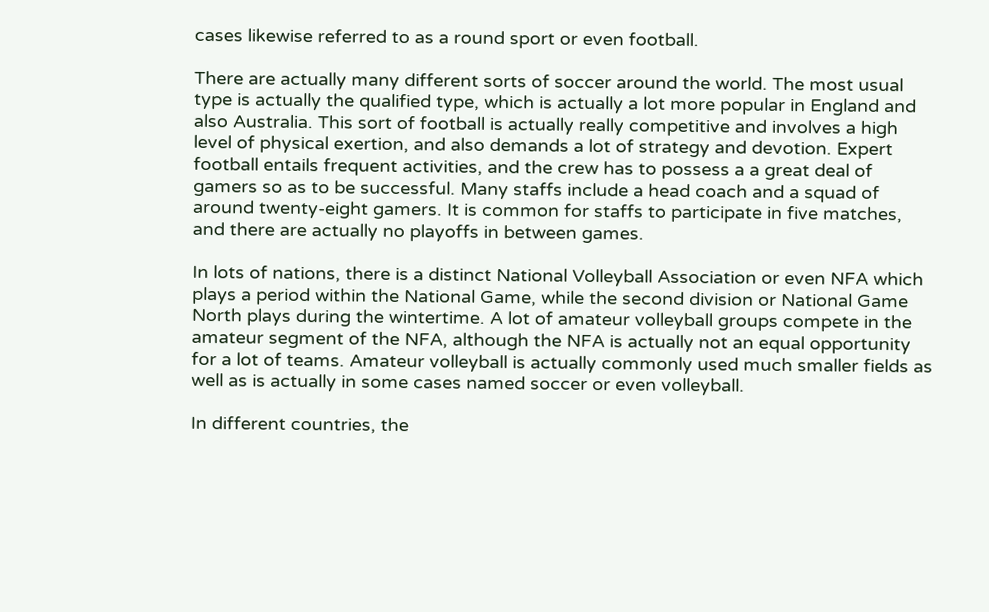cases likewise referred to as a round sport or even football.

There are actually many different sorts of soccer around the world. The most usual type is actually the qualified type, which is actually a lot more popular in England and also Australia. This sort of football is actually really competitive and involves a high level of physical exertion, and also demands a lot of strategy and devotion. Expert football entails frequent activities, and the crew has to possess a a great deal of gamers so as to be successful. Many staffs include a head coach and a squad of around twenty-eight gamers. It is common for staffs to participate in five matches, and there are actually no playoffs in between games.

In lots of nations, there is a distinct National Volleyball Association or even NFA which plays a period within the National Game, while the second division or National Game North plays during the wintertime. A lot of amateur volleyball groups compete in the amateur segment of the NFA, although the NFA is actually not an equal opportunity for a lot of teams. Amateur volleyball is actually commonly used much smaller fields as well as is actually in some cases named soccer or even volleyball.

In different countries, the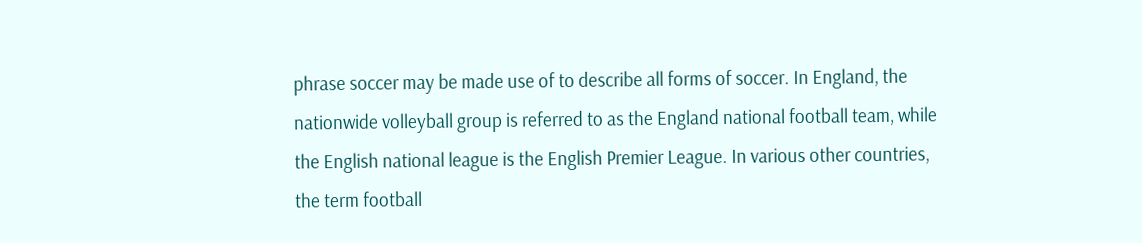phrase soccer may be made use of to describe all forms of soccer. In England, the nationwide volleyball group is referred to as the England national football team, while the English national league is the English Premier League. In various other countries, the term football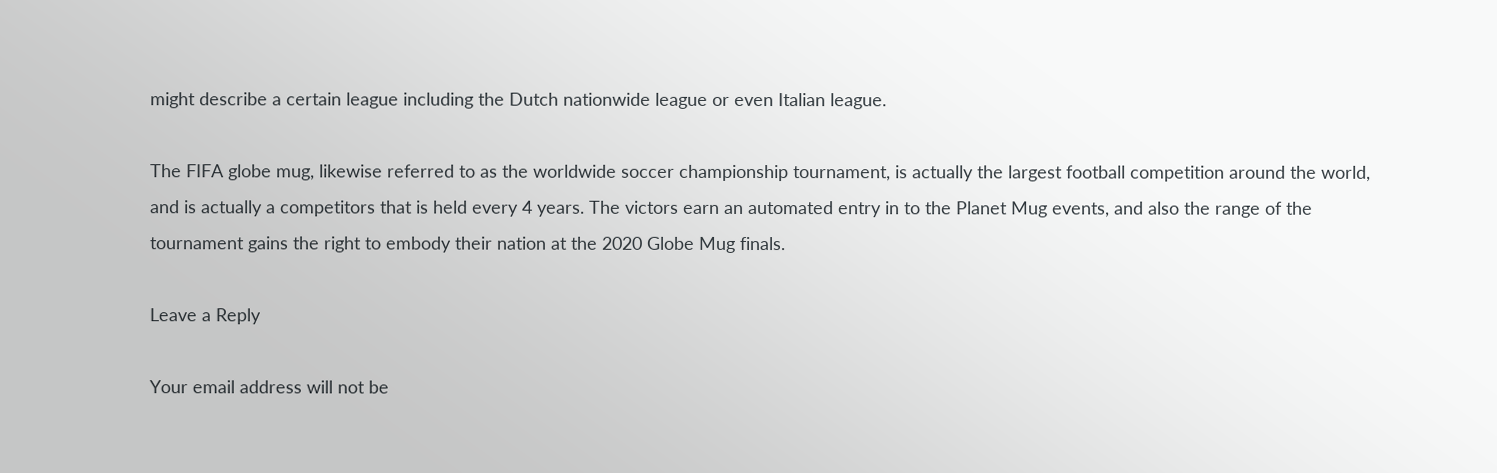might describe a certain league including the Dutch nationwide league or even Italian league.

The FIFA globe mug, likewise referred to as the worldwide soccer championship tournament, is actually the largest football competition around the world, and is actually a competitors that is held every 4 years. The victors earn an automated entry in to the Planet Mug events, and also the range of the tournament gains the right to embody their nation at the 2020 Globe Mug finals.

Leave a Reply

Your email address will not be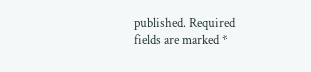published. Required fields are marked *